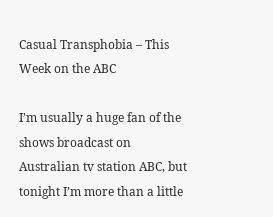Casual Transphobia – This Week on the ABC

I’m usually a huge fan of the shows broadcast on Australian tv station ABC, but tonight I’m more than a little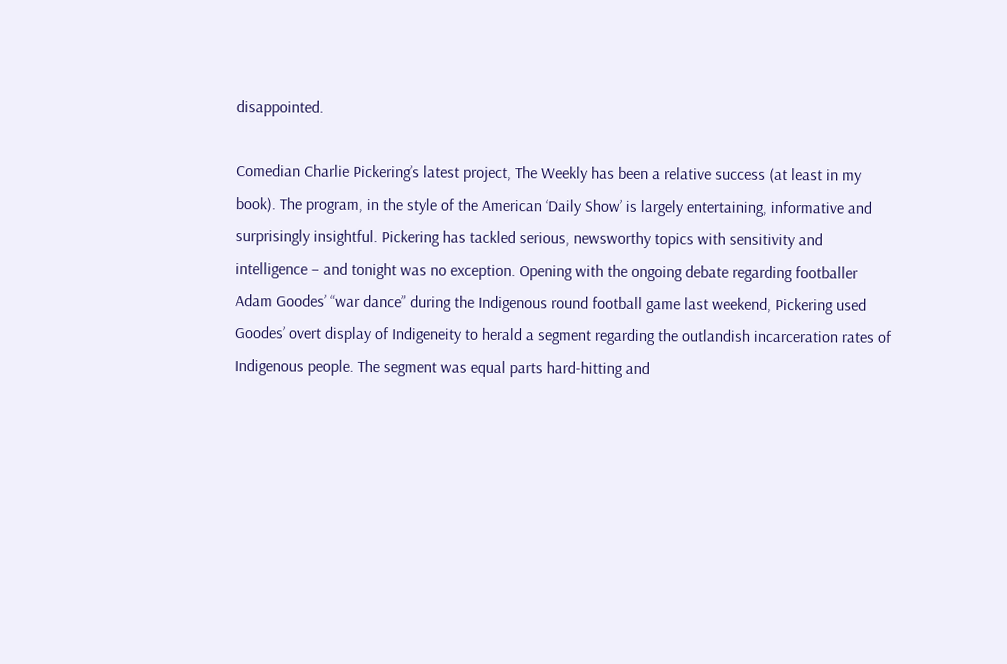disappointed.

Comedian Charlie Pickering’s latest project, The Weekly has been a relative success (at least in my book). The program, in the style of the American ‘Daily Show’ is largely entertaining, informative and surprisingly insightful. Pickering has tackled serious, newsworthy topics with sensitivity and intelligence – and tonight was no exception. Opening with the ongoing debate regarding footballer Adam Goodes’ “war dance” during the Indigenous round football game last weekend, Pickering used Goodes’ overt display of Indigeneity to herald a segment regarding the outlandish incarceration rates of Indigenous people. The segment was equal parts hard-hitting and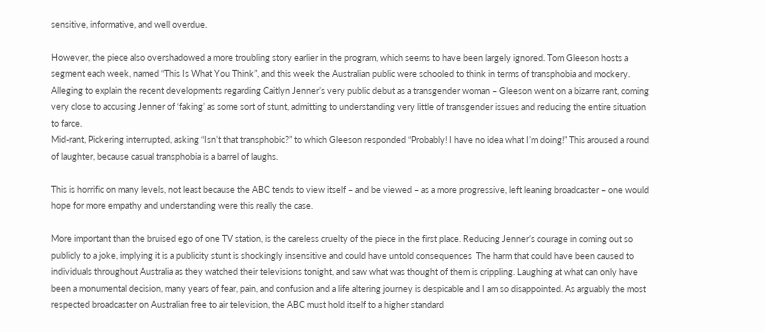sensitive, informative, and well overdue.

However, the piece also overshadowed a more troubling story earlier in the program, which seems to have been largely ignored. Tom Gleeson hosts a segment each week, named “This Is What You Think”, and this week the Australian public were schooled to think in terms of transphobia and mockery. Alleging to explain the recent developments regarding Caitlyn Jenner’s very public debut as a transgender woman – Gleeson went on a bizarre rant, coming very close to accusing Jenner of ‘faking’ as some sort of stunt, admitting to understanding very little of transgender issues and reducing the entire situation to farce.
Mid-rant, Pickering interrupted, asking “Isn’t that transphobic?” to which Gleeson responded “Probably! I have no idea what I’m doing!” This aroused a round of laughter, because casual transphobia is a barrel of laughs.

This is horrific on many levels, not least because the ABC tends to view itself – and be viewed – as a more progressive, left leaning broadcaster – one would hope for more empathy and understanding were this really the case.

More important than the bruised ego of one TV station, is the careless cruelty of the piece in the first place. Reducing Jenner’s courage in coming out so publicly to a joke, implying it is a publicity stunt is shockingly insensitive and could have untold consequences  The harm that could have been caused to individuals throughout Australia as they watched their televisions tonight, and saw what was thought of them is crippling. Laughing at what can only have been a monumental decision, many years of fear, pain, and confusion and a life altering journey is despicable and I am so disappointed. As arguably the most respected broadcaster on Australian free to air television, the ABC must hold itself to a higher standard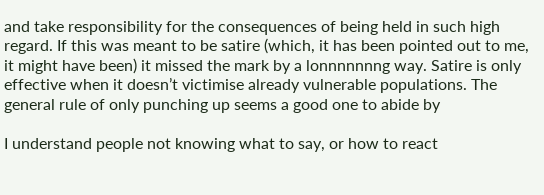and take responsibility for the consequences of being held in such high regard. If this was meant to be satire (which, it has been pointed out to me, it might have been) it missed the mark by a lonnnnnnng way. Satire is only effective when it doesn’t victimise already vulnerable populations. The general rule of only punching up seems a good one to abide by

I understand people not knowing what to say, or how to react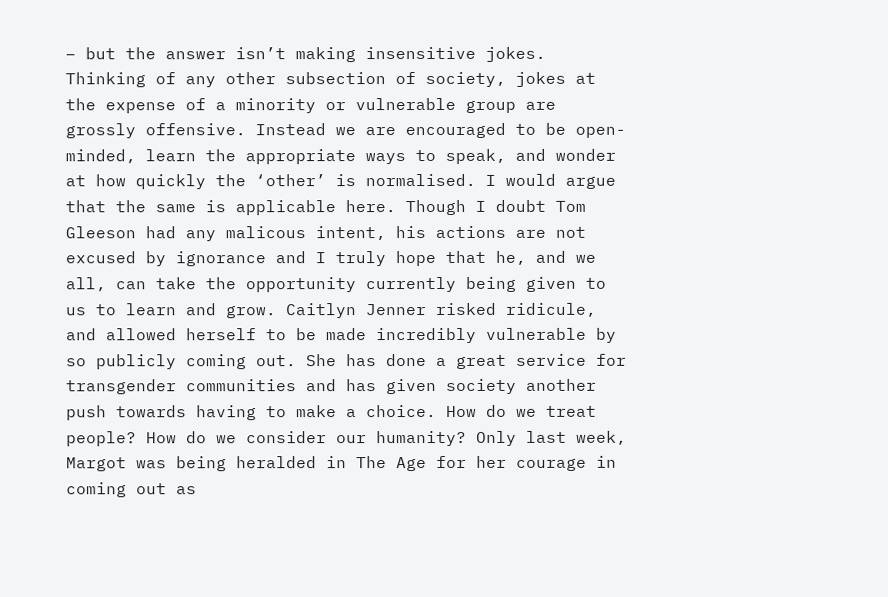– but the answer isn’t making insensitive jokes. Thinking of any other subsection of society, jokes at the expense of a minority or vulnerable group are grossly offensive. Instead we are encouraged to be open-minded, learn the appropriate ways to speak, and wonder at how quickly the ‘other’ is normalised. I would argue that the same is applicable here. Though I doubt Tom Gleeson had any malicous intent, his actions are not excused by ignorance and I truly hope that he, and we all, can take the opportunity currently being given to us to learn and grow. Caitlyn Jenner risked ridicule, and allowed herself to be made incredibly vulnerable by so publicly coming out. She has done a great service for transgender communities and has given society another push towards having to make a choice. How do we treat people? How do we consider our humanity? Only last week, Margot was being heralded in The Age for her courage in coming out as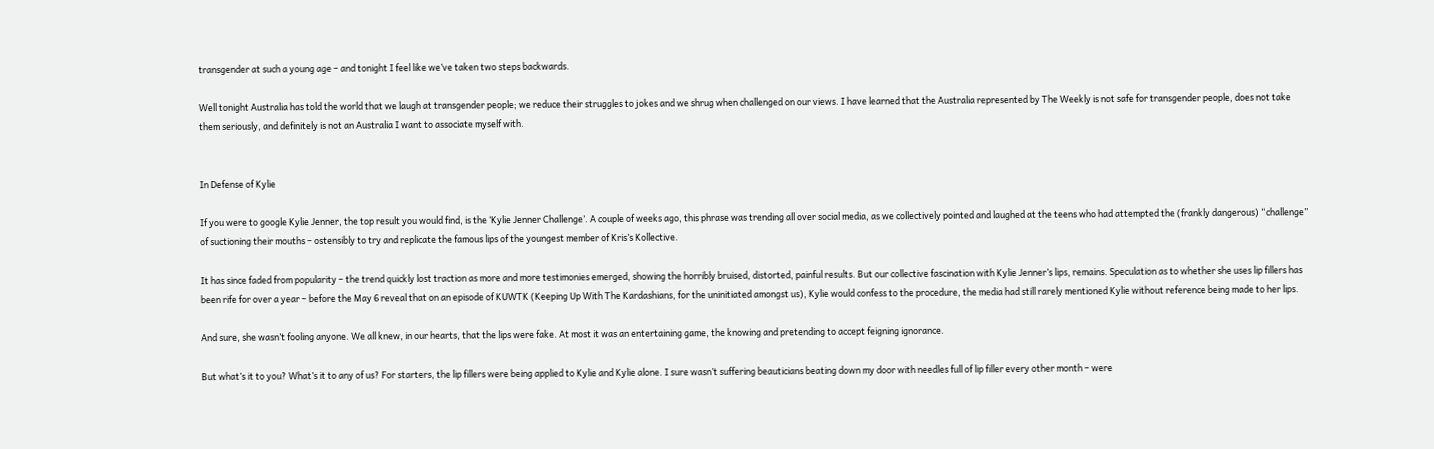transgender at such a young age – and tonight I feel like we’ve taken two steps backwards.

Well tonight Australia has told the world that we laugh at transgender people; we reduce their struggles to jokes and we shrug when challenged on our views. I have learned that the Australia represented by The Weekly is not safe for transgender people, does not take them seriously, and definitely is not an Australia I want to associate myself with.


In Defense of Kylie

If you were to google Kylie Jenner, the top result you would find, is the ‘Kylie Jenner Challenge’. A couple of weeks ago, this phrase was trending all over social media, as we collectively pointed and laughed at the teens who had attempted the (frankly dangerous) “challenge” of suctioning their mouths – ostensibly to try and replicate the famous lips of the youngest member of Kris’s Kollective.

It has since faded from popularity – the trend quickly lost traction as more and more testimonies emerged, showing the horribly bruised, distorted, painful results. But our collective fascination with Kylie Jenner’s lips, remains. Speculation as to whether she uses lip fillers has been rife for over a year – before the May 6 reveal that on an episode of KUWTK (Keeping Up With The Kardashians, for the uninitiated amongst us), Kylie would confess to the procedure, the media had still rarely mentioned Kylie without reference being made to her lips.

And sure, she wasn’t fooling anyone. We all knew, in our hearts, that the lips were fake. At most it was an entertaining game, the knowing and pretending to accept feigning ignorance.

But what’s it to you? What’s it to any of us? For starters, the lip fillers were being applied to Kylie and Kylie alone. I sure wasn’t suffering beauticians beating down my door with needles full of lip filler every other month – were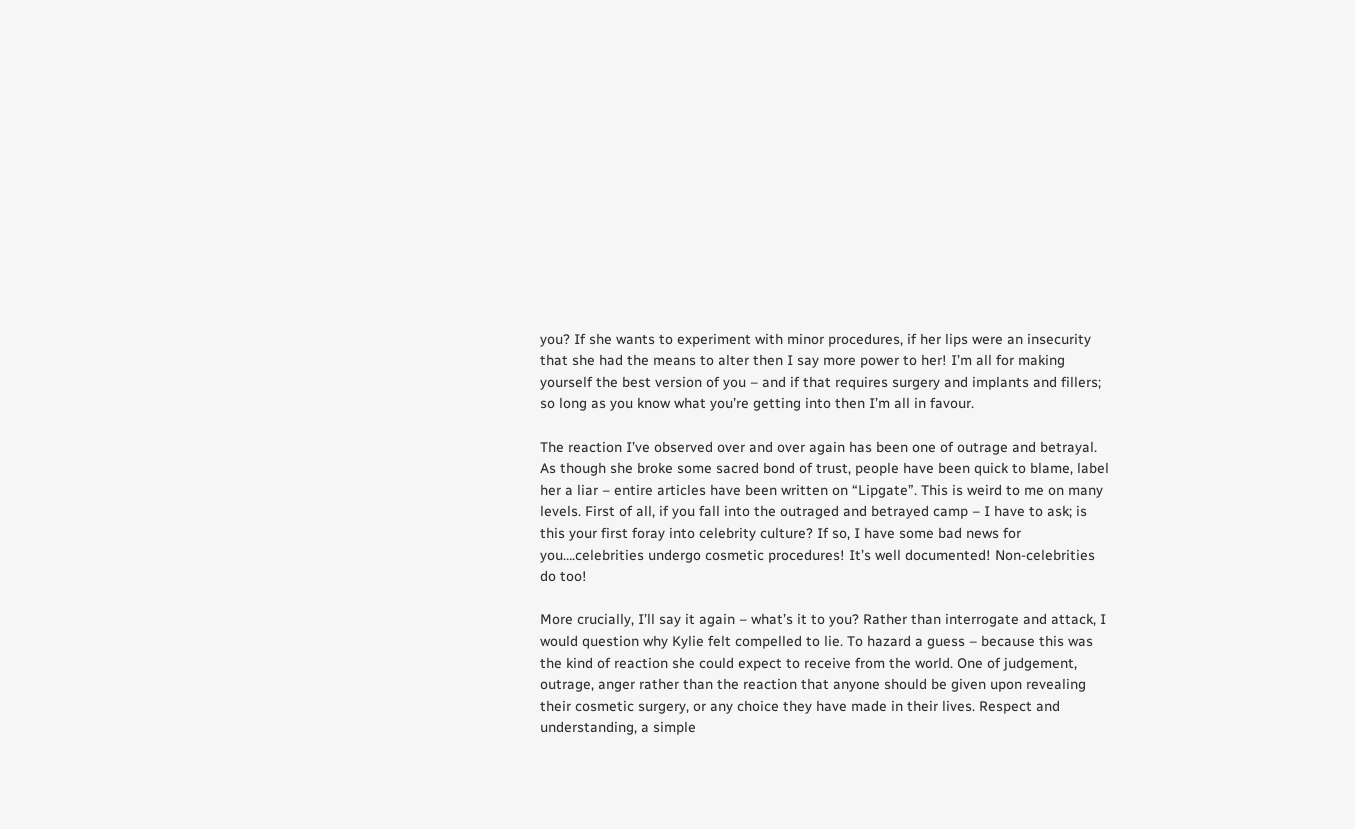you? If she wants to experiment with minor procedures, if her lips were an insecurity that she had the means to alter then I say more power to her! I’m all for making yourself the best version of you – and if that requires surgery and implants and fillers; so long as you know what you’re getting into then I’m all in favour.

The reaction I’ve observed over and over again has been one of outrage and betrayal. As though she broke some sacred bond of trust, people have been quick to blame, label her a liar – entire articles have been written on “Lipgate”. This is weird to me on many levels. First of all, if you fall into the outraged and betrayed camp – I have to ask; is this your first foray into celebrity culture? If so, I have some bad news for you….celebrities undergo cosmetic procedures! It’s well documented! Non-celebrities do too!

More crucially, I’ll say it again – what’s it to you? Rather than interrogate and attack, I would question why Kylie felt compelled to lie. To hazard a guess – because this was the kind of reaction she could expect to receive from the world. One of judgement, outrage, anger rather than the reaction that anyone should be given upon revealing their cosmetic surgery, or any choice they have made in their lives. Respect and understanding, a simple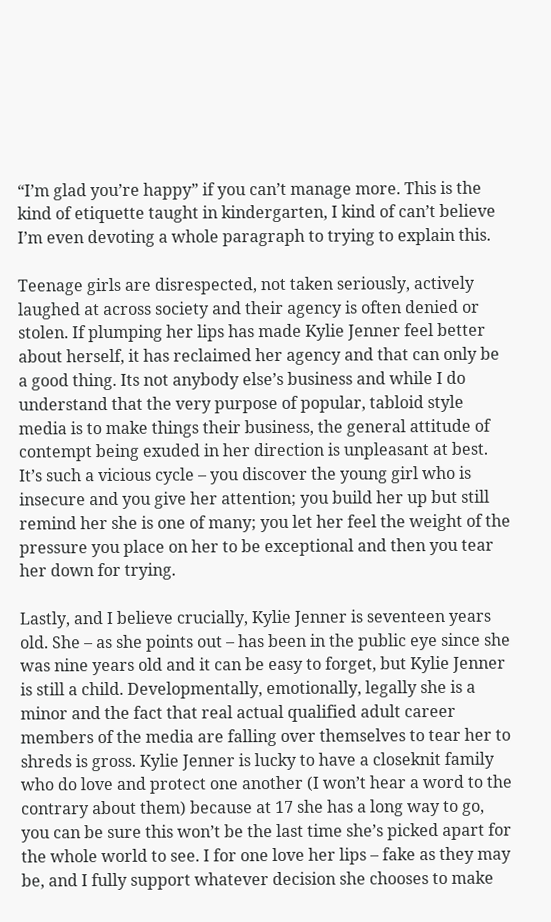“I’m glad you’re happy” if you can’t manage more. This is the kind of etiquette taught in kindergarten, I kind of can’t believe I’m even devoting a whole paragraph to trying to explain this.

Teenage girls are disrespected, not taken seriously, actively laughed at across society and their agency is often denied or stolen. If plumping her lips has made Kylie Jenner feel better about herself, it has reclaimed her agency and that can only be a good thing. Its not anybody else’s business and while I do understand that the very purpose of popular, tabloid style media is to make things their business, the general attitude of contempt being exuded in her direction is unpleasant at best. It’s such a vicious cycle – you discover the young girl who is insecure and you give her attention; you build her up but still remind her she is one of many; you let her feel the weight of the pressure you place on her to be exceptional and then you tear her down for trying.

Lastly, and I believe crucially, Kylie Jenner is seventeen years old. She – as she points out – has been in the public eye since she was nine years old and it can be easy to forget, but Kylie Jenner is still a child. Developmentally, emotionally, legally she is a minor and the fact that real actual qualified adult career members of the media are falling over themselves to tear her to shreds is gross. Kylie Jenner is lucky to have a closeknit family who do love and protect one another (I won’t hear a word to the contrary about them) because at 17 she has a long way to go, you can be sure this won’t be the last time she’s picked apart for the whole world to see. I for one love her lips – fake as they may be, and I fully support whatever decision she chooses to make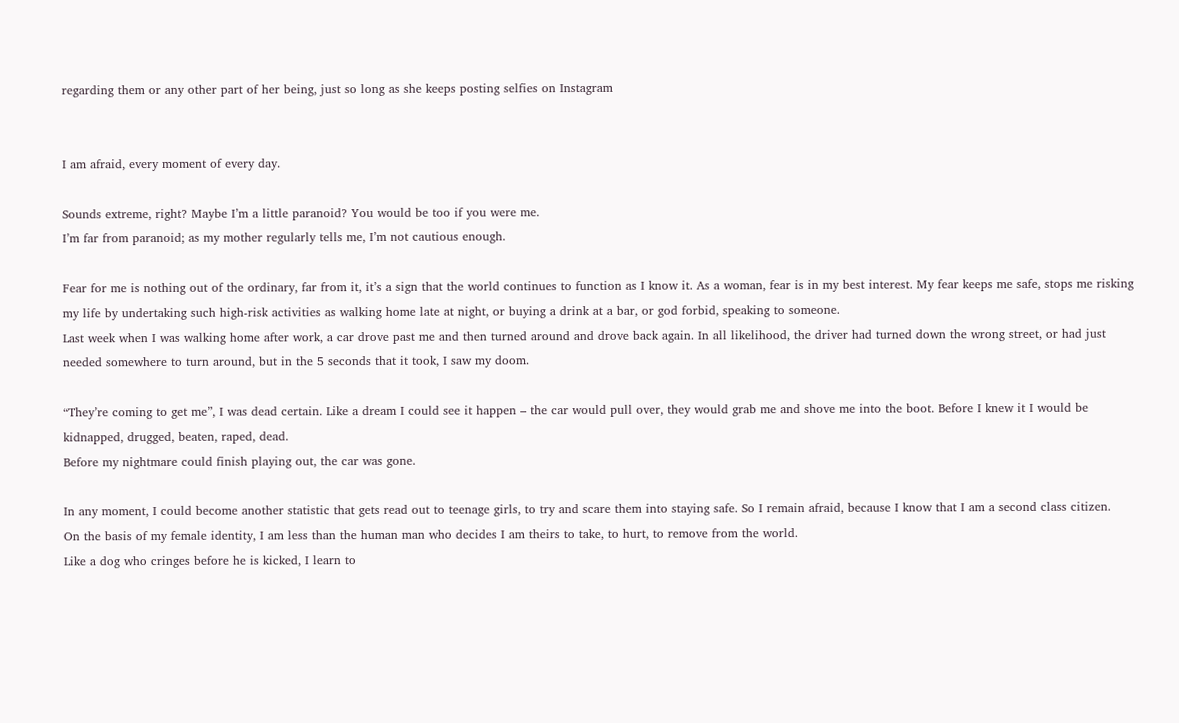regarding them or any other part of her being, just so long as she keeps posting selfies on Instagram


I am afraid, every moment of every day.

Sounds extreme, right? Maybe I’m a little paranoid? You would be too if you were me.
I’m far from paranoid; as my mother regularly tells me, I’m not cautious enough.

Fear for me is nothing out of the ordinary, far from it, it’s a sign that the world continues to function as I know it. As a woman, fear is in my best interest. My fear keeps me safe, stops me risking my life by undertaking such high-risk activities as walking home late at night, or buying a drink at a bar, or god forbid, speaking to someone.
Last week when I was walking home after work, a car drove past me and then turned around and drove back again. In all likelihood, the driver had turned down the wrong street, or had just needed somewhere to turn around, but in the 5 seconds that it took, I saw my doom.

“They’re coming to get me”, I was dead certain. Like a dream I could see it happen – the car would pull over, they would grab me and shove me into the boot. Before I knew it I would be kidnapped, drugged, beaten, raped, dead.
Before my nightmare could finish playing out, the car was gone.

In any moment, I could become another statistic that gets read out to teenage girls, to try and scare them into staying safe. So I remain afraid, because I know that I am a second class citizen.
On the basis of my female identity, I am less than the human man who decides I am theirs to take, to hurt, to remove from the world.
Like a dog who cringes before he is kicked, I learn to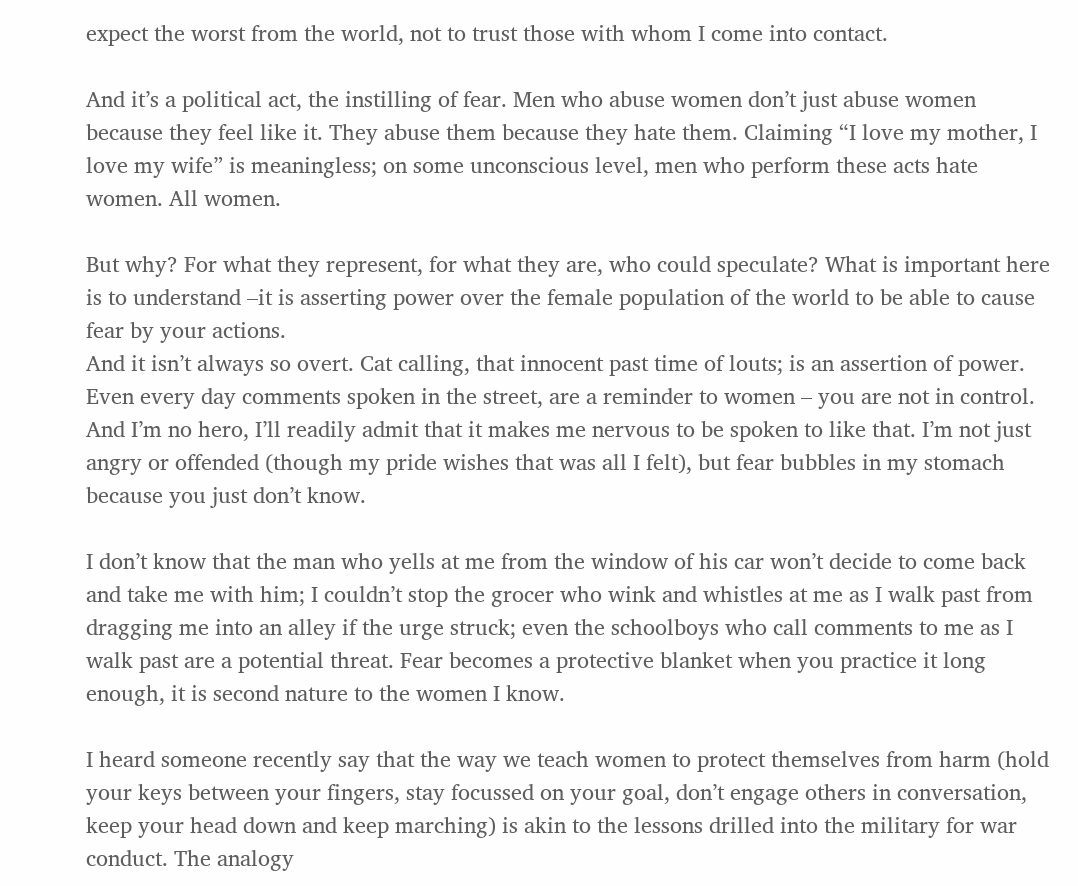expect the worst from the world, not to trust those with whom I come into contact.

And it’s a political act, the instilling of fear. Men who abuse women don’t just abuse women because they feel like it. They abuse them because they hate them. Claiming “I love my mother, I love my wife” is meaningless; on some unconscious level, men who perform these acts hate women. All women.

But why? For what they represent, for what they are, who could speculate? What is important here is to understand –it is asserting power over the female population of the world to be able to cause fear by your actions.
And it isn’t always so overt. Cat calling, that innocent past time of louts; is an assertion of power. Even every day comments spoken in the street, are a reminder to women – you are not in control.
And I’m no hero, I’ll readily admit that it makes me nervous to be spoken to like that. I’m not just angry or offended (though my pride wishes that was all I felt), but fear bubbles in my stomach because you just don’t know.

I don’t know that the man who yells at me from the window of his car won’t decide to come back and take me with him; I couldn’t stop the grocer who wink and whistles at me as I walk past from dragging me into an alley if the urge struck; even the schoolboys who call comments to me as I walk past are a potential threat. Fear becomes a protective blanket when you practice it long enough, it is second nature to the women I know.

I heard someone recently say that the way we teach women to protect themselves from harm (hold your keys between your fingers, stay focussed on your goal, don’t engage others in conversation, keep your head down and keep marching) is akin to the lessons drilled into the military for war conduct. The analogy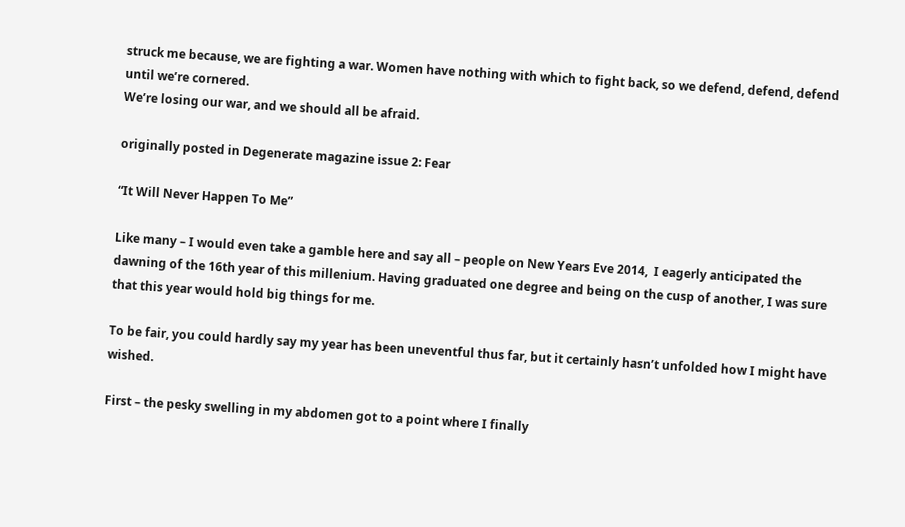struck me because, we are fighting a war. Women have nothing with which to fight back, so we defend, defend, defend until we’re cornered.
We’re losing our war, and we should all be afraid.

originally posted in Degenerate magazine issue 2: Fear

“It Will Never Happen To Me”

Like many – I would even take a gamble here and say all – people on New Years Eve 2014,  I eagerly anticipated the dawning of the 16th year of this millenium. Having graduated one degree and being on the cusp of another, I was sure that this year would hold big things for me.

To be fair, you could hardly say my year has been uneventful thus far, but it certainly hasn’t unfolded how I might have wished.

First – the pesky swelling in my abdomen got to a point where I finally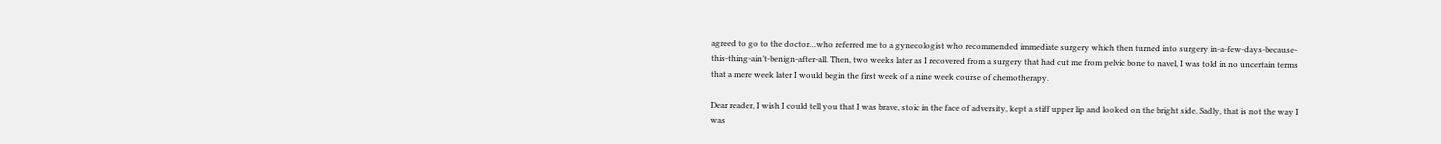agreed to go to the doctor…who referred me to a gynecologist who recommended immediate surgery which then turned into surgery in-a-few-days-because-this-thing-ain’t-benign-after-all. Then, two weeks later as I recovered from a surgery that had cut me from pelvic bone to navel, I was told in no uncertain terms that a mere week later I would begin the first week of a nine week course of chemotherapy.

Dear reader, I wish I could tell you that I was brave, stoic in the face of adversity, kept a stiff upper lip and looked on the bright side. Sadly, that is not the way I was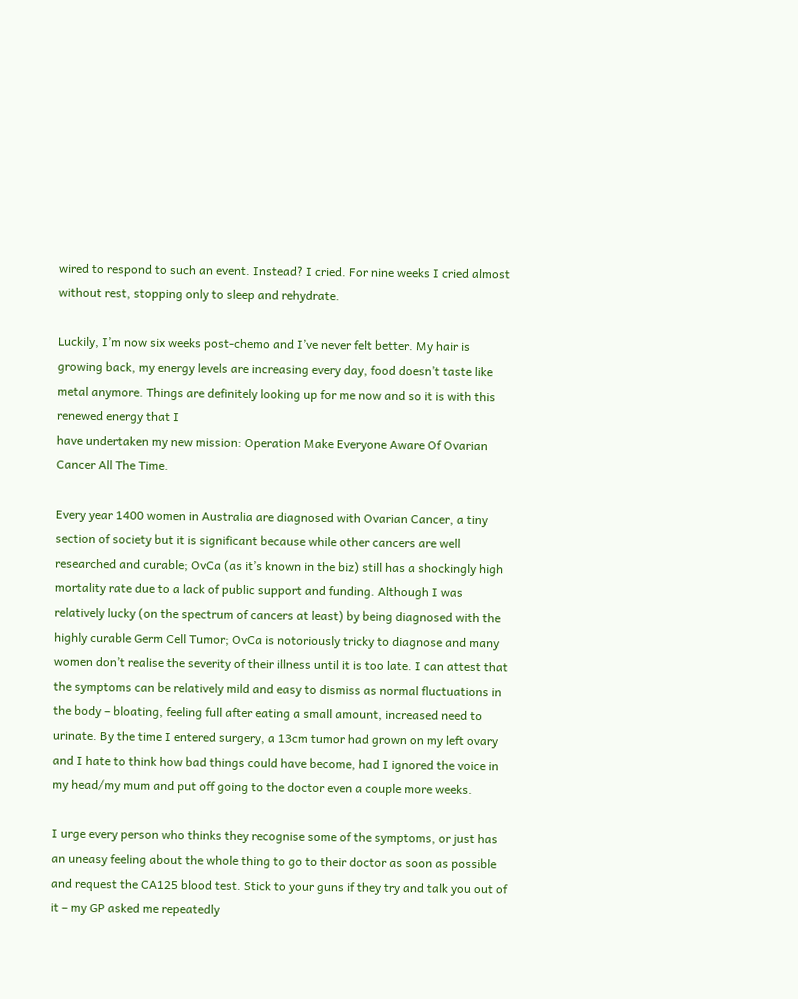wired to respond to such an event. Instead? I cried. For nine weeks I cried almost without rest, stopping only to sleep and rehydrate.

Luckily, I’m now six weeks post-chemo and I’ve never felt better. My hair is growing back, my energy levels are increasing every day, food doesn’t taste like metal anymore. Things are definitely looking up for me now and so it is with this renewed energy that I
have undertaken my new mission: Operation Make Everyone Aware Of Ovarian Cancer All The Time.

Every year 1400 women in Australia are diagnosed with Ovarian Cancer, a tiny section of society but it is significant because while other cancers are well researched and curable; OvCa (as it’s known in the biz) still has a shockingly high mortality rate due to a lack of public support and funding. Although I was relatively lucky (on the spectrum of cancers at least) by being diagnosed with the highly curable Germ Cell Tumor; OvCa is notoriously tricky to diagnose and many women don’t realise the severity of their illness until it is too late. I can attest that the symptoms can be relatively mild and easy to dismiss as normal fluctuations in the body – bloating, feeling full after eating a small amount, increased need to urinate. By the time I entered surgery, a 13cm tumor had grown on my left ovary and I hate to think how bad things could have become, had I ignored the voice in my head/my mum and put off going to the doctor even a couple more weeks.

I urge every person who thinks they recognise some of the symptoms, or just has an uneasy feeling about the whole thing to go to their doctor as soon as possible and request the CA125 blood test. Stick to your guns if they try and talk you out of it – my GP asked me repeatedly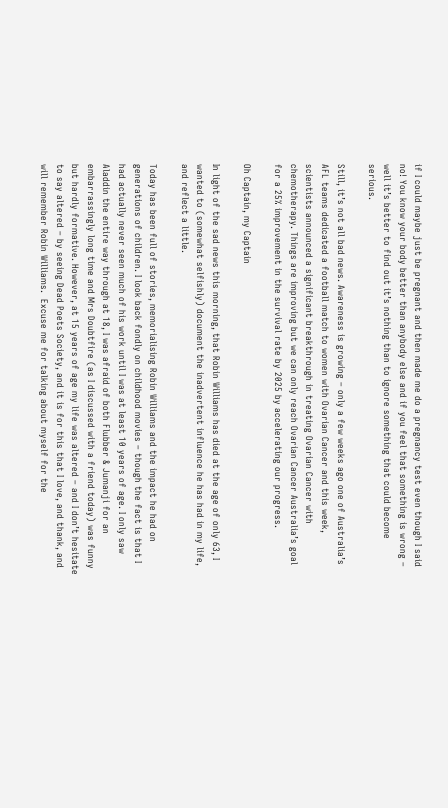if I could maybe just be pregnant and then made me do a pregnancy test even though I said no! You know your body better than anybody else and if you feel that something is wrong – well it’s better to find out it’s nothing than to ignore something that could become serious.

Still, it’s not all bad news. Awareness is growing – only a few weeks ago one of Australia’s AFL teams dedicated a football match to women with Ovarian Cancer and this week, scientists announced a significant breakthrough in treating Ovarian Cancer with chemotherapy. Things are improving but we can only reach Ovarian Cancer Australia’s goal for a 25% improvement in the survival rate by 2025 by accelerating our progress.

Oh Captain, my Captain

In light of the sad news this morning, that Robin Williams has died at the age of only 63, I wanted to (somewhat selfishly) document the inadvertent influence he has had in my life, and reflect a little.

Today has been full of stories, memorialising Robin Williams and the impact he had on generations of children. I look back fondly on childhood movies – though the fact is that I had actually never seen much of his work until I was at least 10 years of age. I only saw Aladdin the entire way through at 18, I was afraid of both Flubber & Jumanji for an embarrassingly long time and Mrs Doubtfire (as I discussed with a friend today) was funny but hardly formative. However, at 15 years of age my life was altered – and I don’t hesitate to say altered – by seeing Dead Poets Society, and it is for this that I love, and thank, and will remember Robin Williams.  Excuse me for talking about myself for the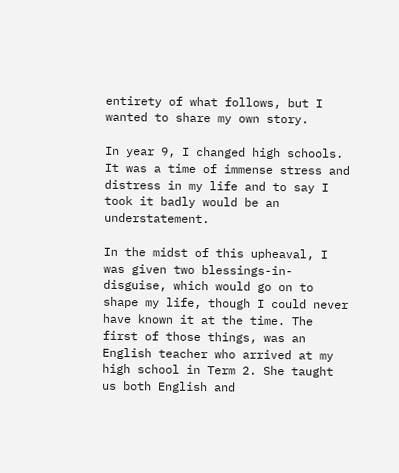entirety of what follows, but I wanted to share my own story.

In year 9, I changed high schools. It was a time of immense stress and distress in my life and to say I took it badly would be an understatement.

In the midst of this upheaval, I was given two blessings-in-disguise, which would go on to shape my life, though I could never have known it at the time. The first of those things, was an English teacher who arrived at my high school in Term 2. She taught us both English and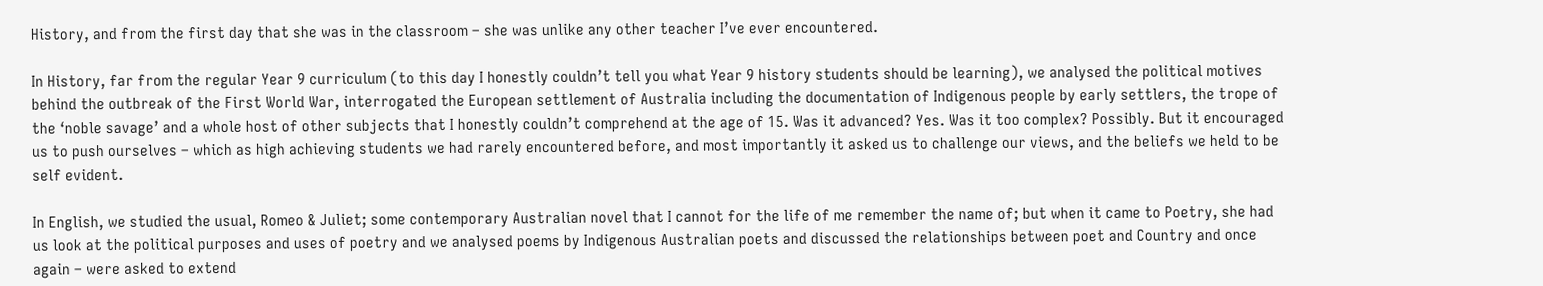History, and from the first day that she was in the classroom – she was unlike any other teacher I’ve ever encountered.

In History, far from the regular Year 9 curriculum (to this day I honestly couldn’t tell you what Year 9 history students should be learning), we analysed the political motives behind the outbreak of the First World War, interrogated the European settlement of Australia including the documentation of Indigenous people by early settlers, the trope of the ‘noble savage’ and a whole host of other subjects that I honestly couldn’t comprehend at the age of 15. Was it advanced? Yes. Was it too complex? Possibly. But it encouraged us to push ourselves – which as high achieving students we had rarely encountered before, and most importantly it asked us to challenge our views, and the beliefs we held to be self evident.

In English, we studied the usual, Romeo & Juliet; some contemporary Australian novel that I cannot for the life of me remember the name of; but when it came to Poetry, she had us look at the political purposes and uses of poetry and we analysed poems by Indigenous Australian poets and discussed the relationships between poet and Country and once again – were asked to extend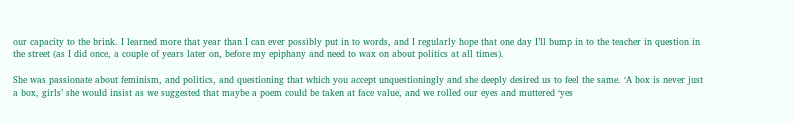our capacity to the brink. I learned more that year than I can ever possibly put in to words, and I regularly hope that one day I’ll bump in to the teacher in question in the street (as I did once, a couple of years later on, before my epiphany and need to wax on about politics at all times).

She was passionate about feminism, and politics, and questioning that which you accept unquestioningly and she deeply desired us to feel the same. ‘A box is never just a box, girls’ she would insist as we suggested that maybe a poem could be taken at face value, and we rolled our eyes and muttered ‘yes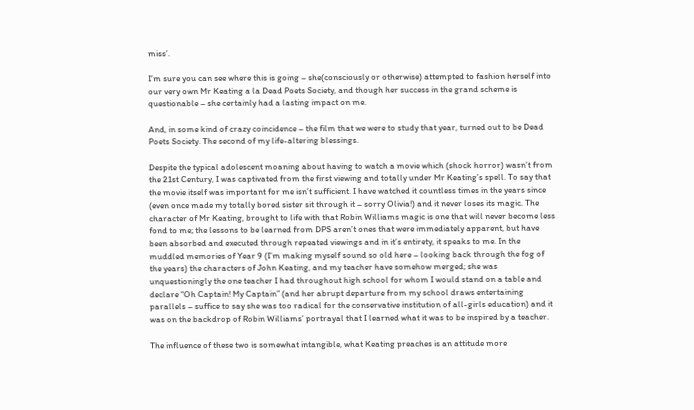miss’.

I’m sure you can see where this is going – she(consciously or otherwise) attempted to fashion herself into our very own Mr Keating a la Dead Poets Society, and though her success in the grand scheme is questionable – she certainly had a lasting impact on me.

And, in some kind of crazy coincidence – the film that we were to study that year, turned out to be Dead Poets Society. The second of my life-altering blessings.

Despite the typical adolescent moaning about having to watch a movie which (shock horror) wasn’t from the 21st Century, I was captivated from the first viewing and totally under Mr Keating’s spell. To say that the movie itself was important for me isn’t sufficient. I have watched it countless times in the years since (even once made my totally bored sister sit through it – sorry Olivia!) and it never loses its magic. The character of Mr Keating, brought to life with that Robin Williams magic is one that will never become less fond to me; the lessons to be learned from DPS aren’t ones that were immediately apparent, but have been absorbed and executed through repeated viewings and in it’s entirety, it speaks to me. In the muddled memories of Year 9 (I’m making myself sound so old here – looking back through the fog of the years) the characters of John Keating, and my teacher have somehow merged; she was unquestioningly the one teacher I had throughout high school for whom I would stand on a table and declare “Oh Captain! My Captain” (and her abrupt departure from my school draws entertaining parallels – suffice to say she was too radical for the conservative institution of all-girls education) and it was on the backdrop of Robin Williams’ portrayal that I learned what it was to be inspired by a teacher.

The influence of these two is somewhat intangible, what Keating preaches is an attitude more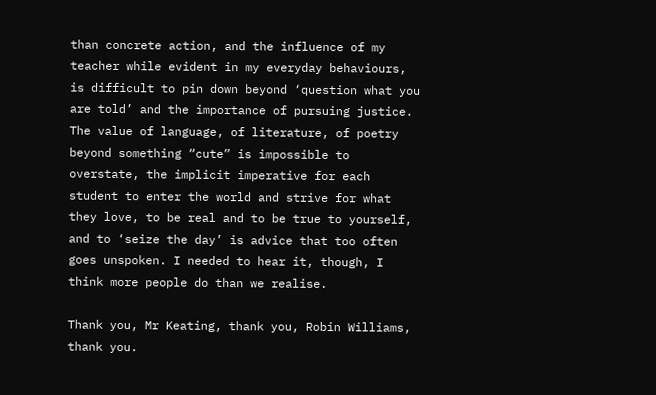than concrete action, and the influence of my teacher while evident in my everyday behaviours, is difficult to pin down beyond ‘question what you are told’ and the importance of pursuing justice. The value of language, of literature, of poetry beyond something “cute” is impossible to overstate, the implicit imperative for each student to enter the world and strive for what they love, to be real and to be true to yourself, and to ‘seize the day’ is advice that too often goes unspoken. I needed to hear it, though, I think more people do than we realise.

Thank you, Mr Keating, thank you, Robin Williams, thank you.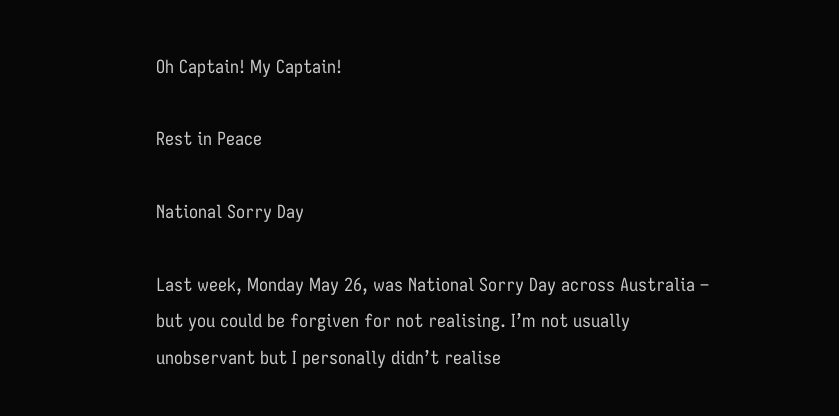Oh Captain! My Captain!

Rest in Peace

National Sorry Day

Last week, Monday May 26, was National Sorry Day across Australia – but you could be forgiven for not realising. I’m not usually unobservant but I personally didn’t realise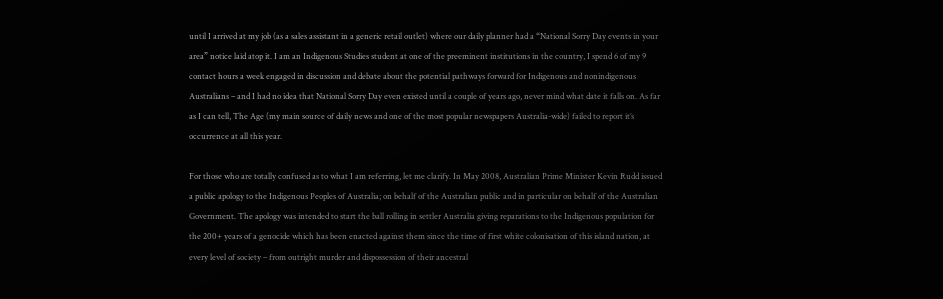until I arrived at my job (as a sales assistant in a generic retail outlet) where our daily planner had a “National Sorry Day events in your area” notice laid atop it. I am an Indigenous Studies student at one of the preeminent institutions in the country, I spend 6 of my 9 contact hours a week engaged in discussion and debate about the potential pathways forward for Indigenous and nonindigenous Australians – and I had no idea that National Sorry Day even existed until a couple of years ago, never mind what date it falls on. As far as I can tell, The Age (my main source of daily news and one of the most popular newspapers Australia-wide) failed to report it’s occurrence at all this year.

For those who are totally confused as to what I am referring, let me clarify. In May 2008, Australian Prime Minister Kevin Rudd issued a public apology to the Indigenous Peoples of Australia; on behalf of the Australian public and in particular on behalf of the Australian Government. The apology was intended to start the ball rolling in settler Australia giving reparations to the Indigenous population for the 200+ years of a genocide which has been enacted against them since the time of first white colonisation of this island nation, at every level of society – from outright murder and dispossession of their ancestral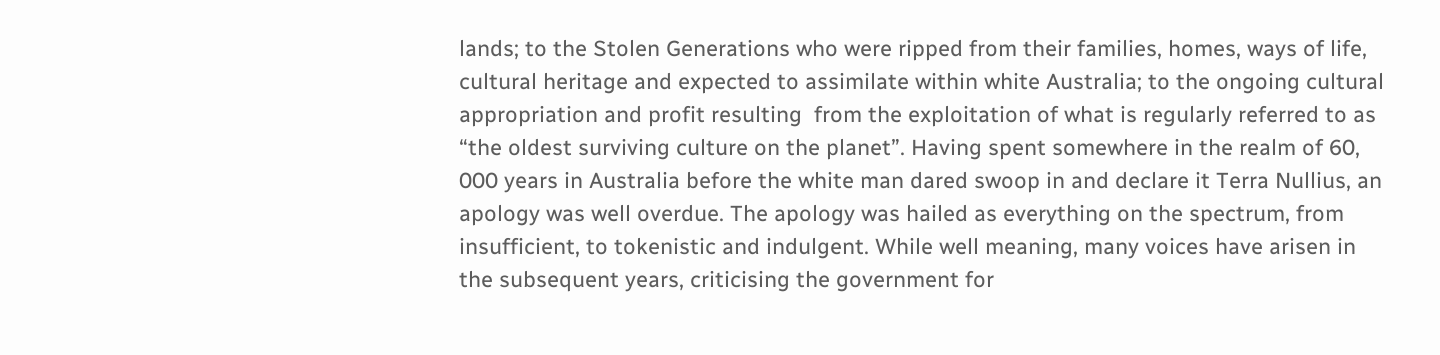lands; to the Stolen Generations who were ripped from their families, homes, ways of life, cultural heritage and expected to assimilate within white Australia; to the ongoing cultural appropriation and profit resulting  from the exploitation of what is regularly referred to as “the oldest surviving culture on the planet”. Having spent somewhere in the realm of 60, 000 years in Australia before the white man dared swoop in and declare it Terra Nullius, an apology was well overdue. The apology was hailed as everything on the spectrum, from insufficient, to tokenistic and indulgent. While well meaning, many voices have arisen in the subsequent years, criticising the government for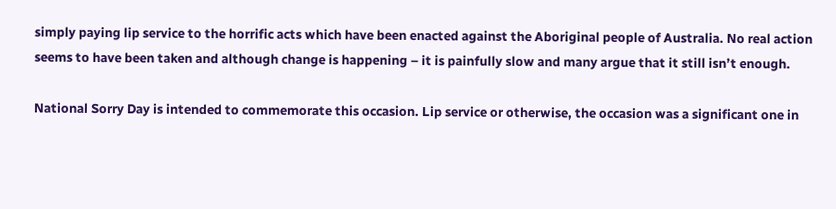simply paying lip service to the horrific acts which have been enacted against the Aboriginal people of Australia. No real action seems to have been taken and although change is happening – it is painfully slow and many argue that it still isn’t enough.

National Sorry Day is intended to commemorate this occasion. Lip service or otherwise, the occasion was a significant one in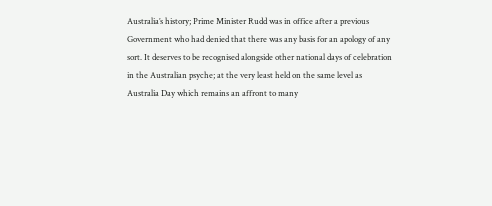Australia’s history; Prime Minister Rudd was in office after a previous Government who had denied that there was any basis for an apology of any sort. It deserves to be recognised alongside other national days of celebration in the Australian psyche; at the very least held on the same level as Australia Day which remains an affront to many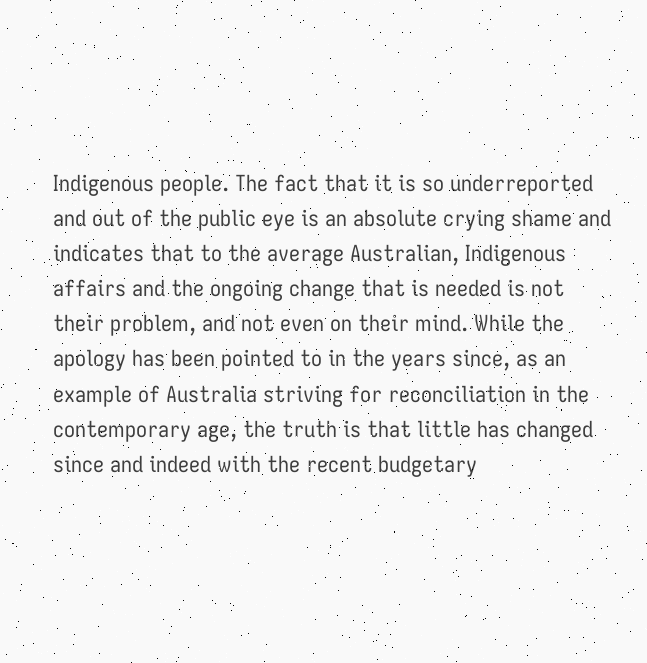Indigenous people. The fact that it is so underreported and out of the public eye is an absolute crying shame and indicates that to the average Australian, Indigenous affairs and the ongoing change that is needed is not their problem, and not even on their mind. While the apology has been pointed to in the years since, as an example of Australia striving for reconciliation in the contemporary age, the truth is that little has changed since and indeed with the recent budgetary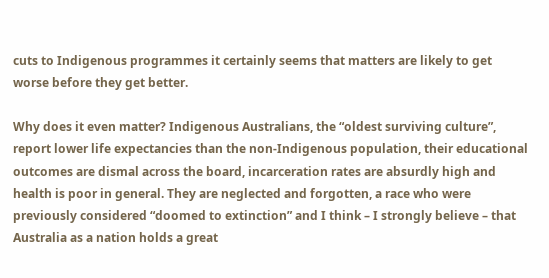cuts to Indigenous programmes it certainly seems that matters are likely to get worse before they get better.

Why does it even matter? Indigenous Australians, the “oldest surviving culture”, report lower life expectancies than the non-Indigenous population, their educational outcomes are dismal across the board, incarceration rates are absurdly high and health is poor in general. They are neglected and forgotten, a race who were previously considered “doomed to extinction” and I think – I strongly believe – that Australia as a nation holds a great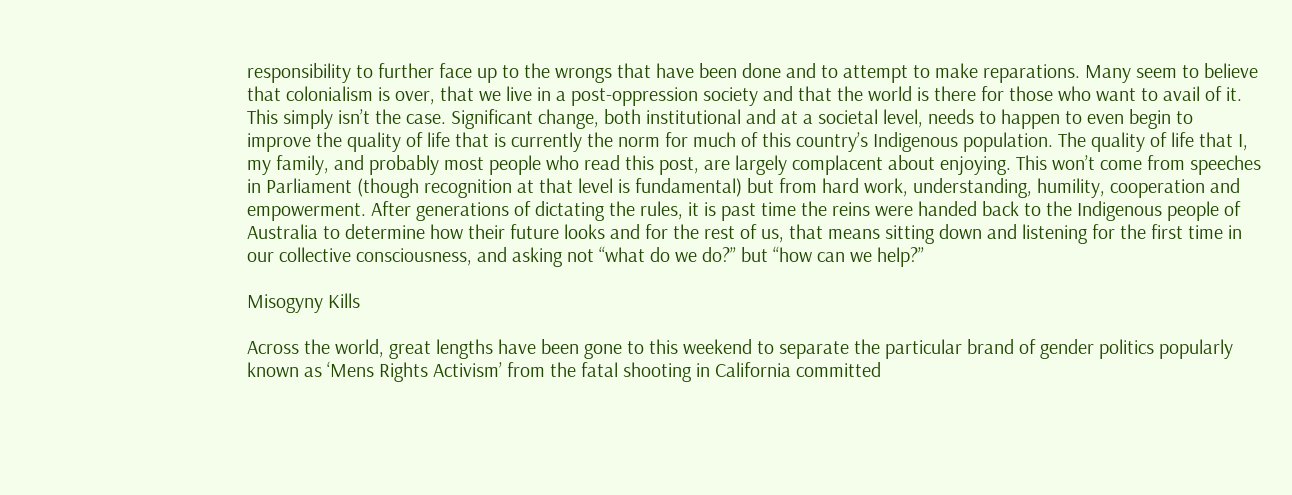responsibility to further face up to the wrongs that have been done and to attempt to make reparations. Many seem to believe that colonialism is over, that we live in a post-oppression society and that the world is there for those who want to avail of it. This simply isn’t the case. Significant change, both institutional and at a societal level, needs to happen to even begin to improve the quality of life that is currently the norm for much of this country’s Indigenous population. The quality of life that I, my family, and probably most people who read this post, are largely complacent about enjoying. This won’t come from speeches in Parliament (though recognition at that level is fundamental) but from hard work, understanding, humility, cooperation and empowerment. After generations of dictating the rules, it is past time the reins were handed back to the Indigenous people of Australia to determine how their future looks and for the rest of us, that means sitting down and listening for the first time in our collective consciousness, and asking not “what do we do?” but “how can we help?”

Misogyny Kills

Across the world, great lengths have been gone to this weekend to separate the particular brand of gender politics popularly known as ‘Mens Rights Activism’ from the fatal shooting in California committed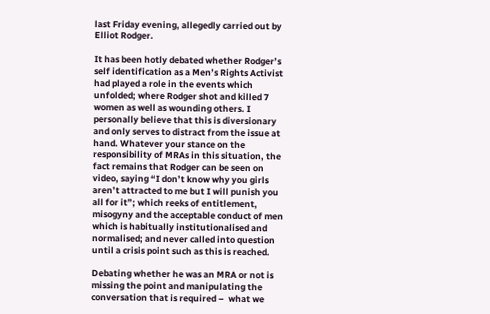last Friday evening, allegedly carried out by Elliot Rodger.

It has been hotly debated whether Rodger’s self identification as a Men’s Rights Activist had played a role in the events which unfolded; where Rodger shot and killed 7 women as well as wounding others. I personally believe that this is diversionary and only serves to distract from the issue at hand. Whatever your stance on the responsibility of MRAs in this situation, the fact remains that Rodger can be seen on video, saying “I don’t know why you girls aren’t attracted to me but I will punish you all for it”; which reeks of entitlement, misogyny and the acceptable conduct of men which is habitually institutionalised and normalised; and never called into question until a crisis point such as this is reached.

Debating whether he was an MRA or not is missing the point and manipulating the conversation that is required –  what we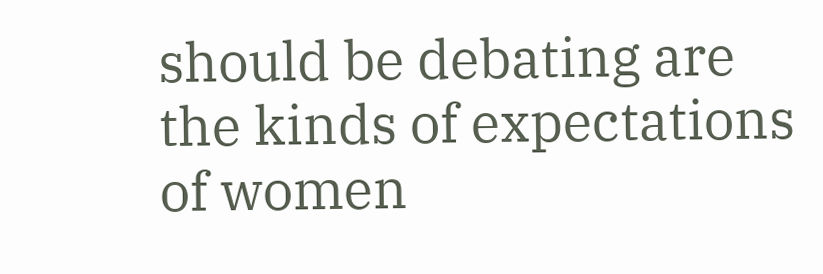should be debating are the kinds of expectations of women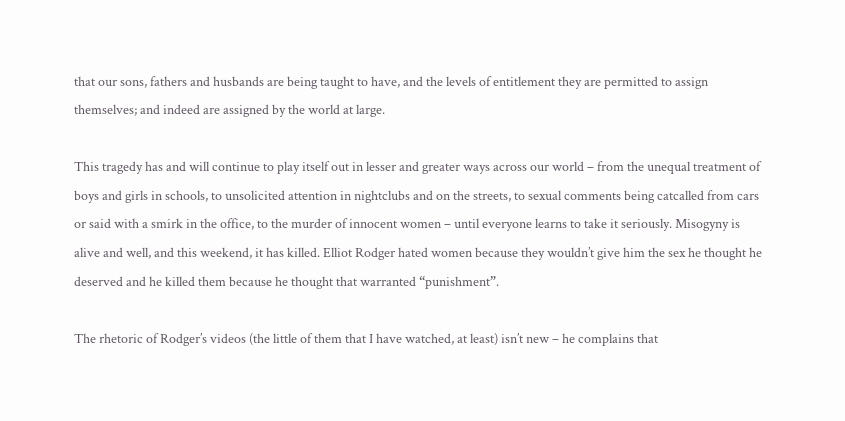that our sons, fathers and husbands are being taught to have, and the levels of entitlement they are permitted to assign themselves; and indeed are assigned by the world at large.

This tragedy has and will continue to play itself out in lesser and greater ways across our world – from the unequal treatment of boys and girls in schools, to unsolicited attention in nightclubs and on the streets, to sexual comments being catcalled from cars or said with a smirk in the office, to the murder of innocent women – until everyone learns to take it seriously. Misogyny is alive and well, and this weekend, it has killed. Elliot Rodger hated women because they wouldn’t give him the sex he thought he deserved and he killed them because he thought that warranted “punishment”.

The rhetoric of Rodger’s videos (the little of them that I have watched, at least) isn’t new – he complains that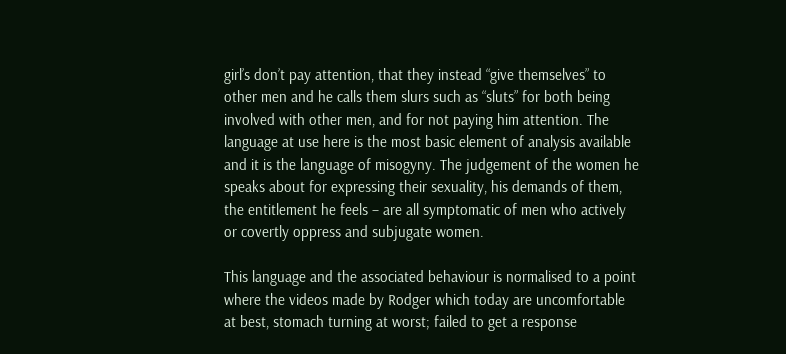girl’s don’t pay attention, that they instead “give themselves” to other men and he calls them slurs such as “sluts” for both being involved with other men, and for not paying him attention. The language at use here is the most basic element of analysis available and it is the language of misogyny. The judgement of the women he speaks about for expressing their sexuality, his demands of them, the entitlement he feels – are all symptomatic of men who actively or covertly oppress and subjugate women.

This language and the associated behaviour is normalised to a point where the videos made by Rodger which today are uncomfortable at best, stomach turning at worst; failed to get a response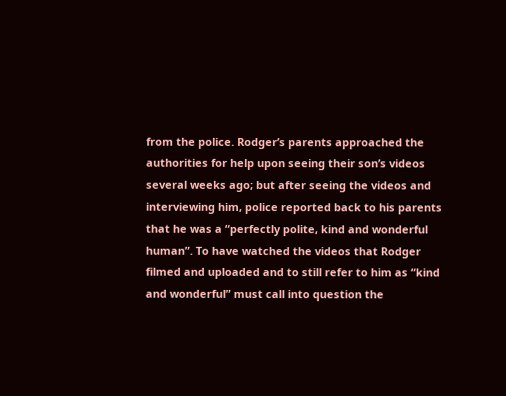from the police. Rodger’s parents approached the authorities for help upon seeing their son’s videos several weeks ago; but after seeing the videos and interviewing him, police reported back to his parents that he was a “perfectly polite, kind and wonderful human”. To have watched the videos that Rodger filmed and uploaded and to still refer to him as “kind and wonderful” must call into question the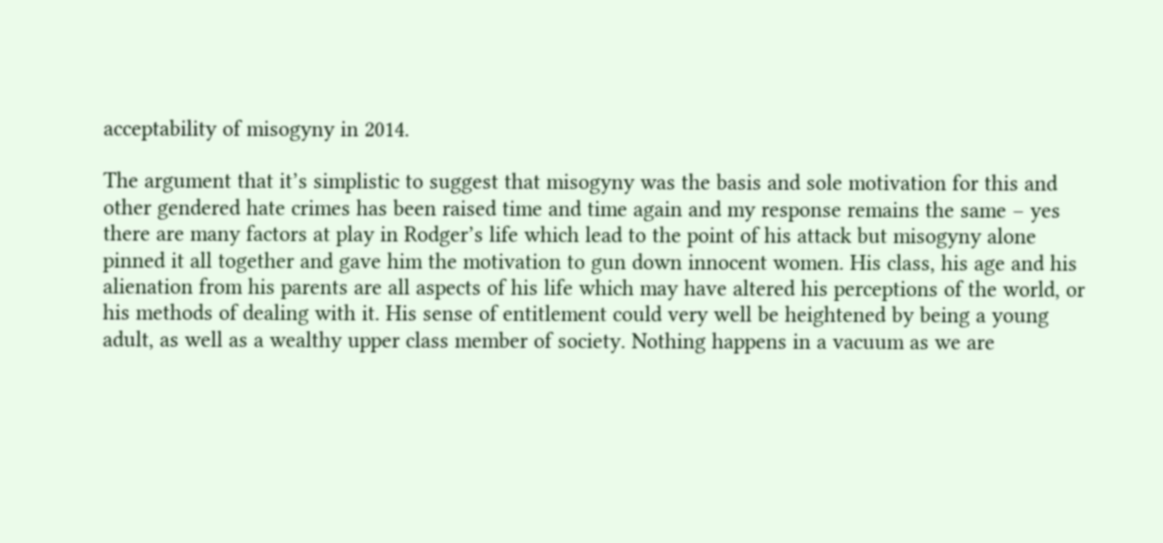acceptability of misogyny in 2014.

The argument that it’s simplistic to suggest that misogyny was the basis and sole motivation for this and other gendered hate crimes has been raised time and time again and my response remains the same – yes there are many factors at play in Rodger’s life which lead to the point of his attack but misogyny alone pinned it all together and gave him the motivation to gun down innocent women. His class, his age and his alienation from his parents are all aspects of his life which may have altered his perceptions of the world, or his methods of dealing with it. His sense of entitlement could very well be heightened by being a young adult, as well as a wealthy upper class member of society. Nothing happens in a vacuum as we are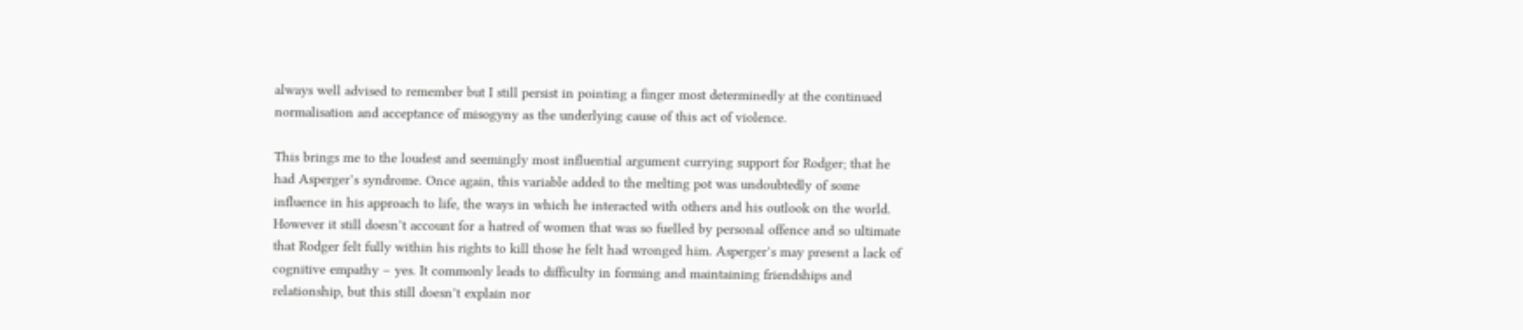always well advised to remember but I still persist in pointing a finger most determinedly at the continued normalisation and acceptance of misogyny as the underlying cause of this act of violence.

This brings me to the loudest and seemingly most influential argument currying support for Rodger; that he had Asperger’s syndrome. Once again, this variable added to the melting pot was undoubtedly of some influence in his approach to life, the ways in which he interacted with others and his outlook on the world. However it still doesn’t account for a hatred of women that was so fuelled by personal offence and so ultimate that Rodger felt fully within his rights to kill those he felt had wronged him. Asperger’s may present a lack of cognitive empathy – yes. It commonly leads to difficulty in forming and maintaining friendships and relationship, but this still doesn’t explain nor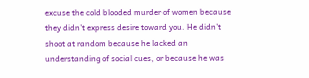excuse the cold blooded murder of women because they didn’t express desire toward you. He didn’t shoot at random because he lacked an understanding of social cues, or because he was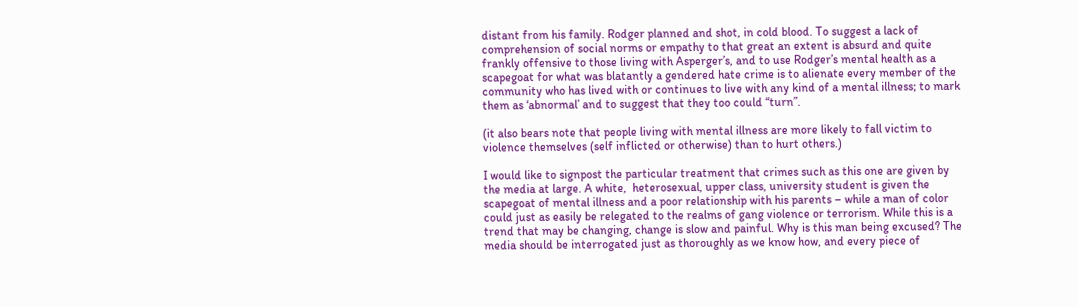distant from his family. Rodger planned and shot, in cold blood. To suggest a lack of comprehension of social norms or empathy to that great an extent is absurd and quite frankly offensive to those living with Asperger’s, and to use Rodger’s mental health as a scapegoat for what was blatantly a gendered hate crime is to alienate every member of the community who has lived with or continues to live with any kind of a mental illness; to mark them as ‘abnormal’ and to suggest that they too could “turn”.

(it also bears note that people living with mental illness are more likely to fall victim to violence themselves (self inflicted or otherwise) than to hurt others.)

I would like to signpost the particular treatment that crimes such as this one are given by the media at large. A white,  heterosexual, upper class, university student is given the scapegoat of mental illness and a poor relationship with his parents – while a man of color could just as easily be relegated to the realms of gang violence or terrorism. While this is a trend that may be changing, change is slow and painful. Why is this man being excused? The media should be interrogated just as thoroughly as we know how, and every piece of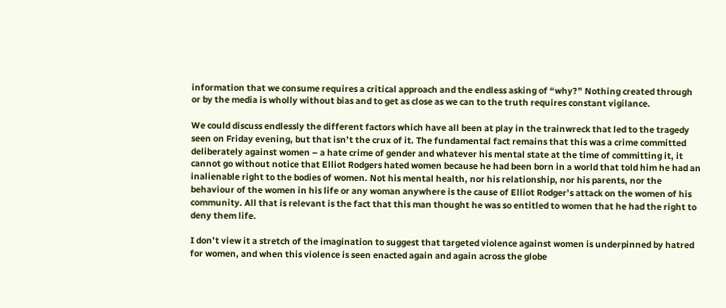information that we consume requires a critical approach and the endless asking of “why?” Nothing created through or by the media is wholly without bias and to get as close as we can to the truth requires constant vigilance.

We could discuss endlessly the different factors which have all been at play in the trainwreck that led to the tragedy seen on Friday evening, but that isn’t the crux of it. The fundamental fact remains that this was a crime committed deliberately against women – a hate crime of gender and whatever his mental state at the time of committing it, it cannot go without notice that Elliot Rodgers hated women because he had been born in a world that told him he had an inalienable right to the bodies of women. Not his mental health, nor his relationship, nor his parents, nor the behaviour of the women in his life or any woman anywhere is the cause of Elliot Rodger’s attack on the women of his community. All that is relevant is the fact that this man thought he was so entitled to women that he had the right to deny them life.

I don’t view it a stretch of the imagination to suggest that targeted violence against women is underpinned by hatred for women, and when this violence is seen enacted again and again across the globe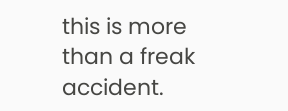this is more than a freak accident.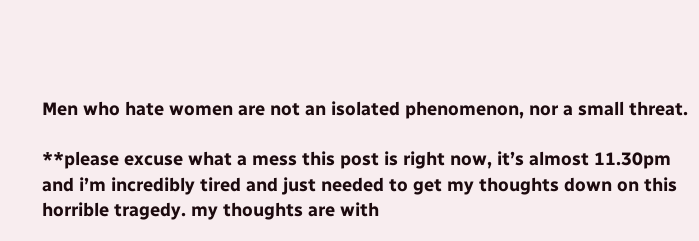Men who hate women are not an isolated phenomenon, nor a small threat.

**please excuse what a mess this post is right now, it’s almost 11.30pm and i’m incredibly tired and just needed to get my thoughts down on this horrible tragedy. my thoughts are with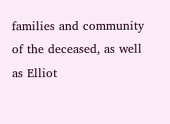families and community of the deceased, as well as Elliot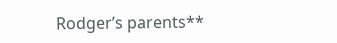Rodger’s parents**